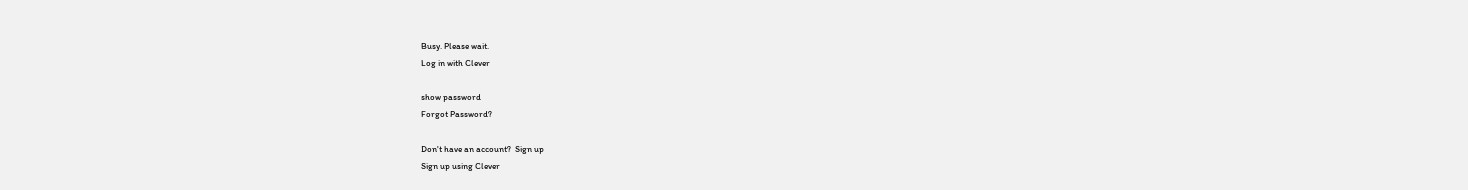Busy. Please wait.
Log in with Clever

show password
Forgot Password?

Don't have an account?  Sign up
Sign up using Clever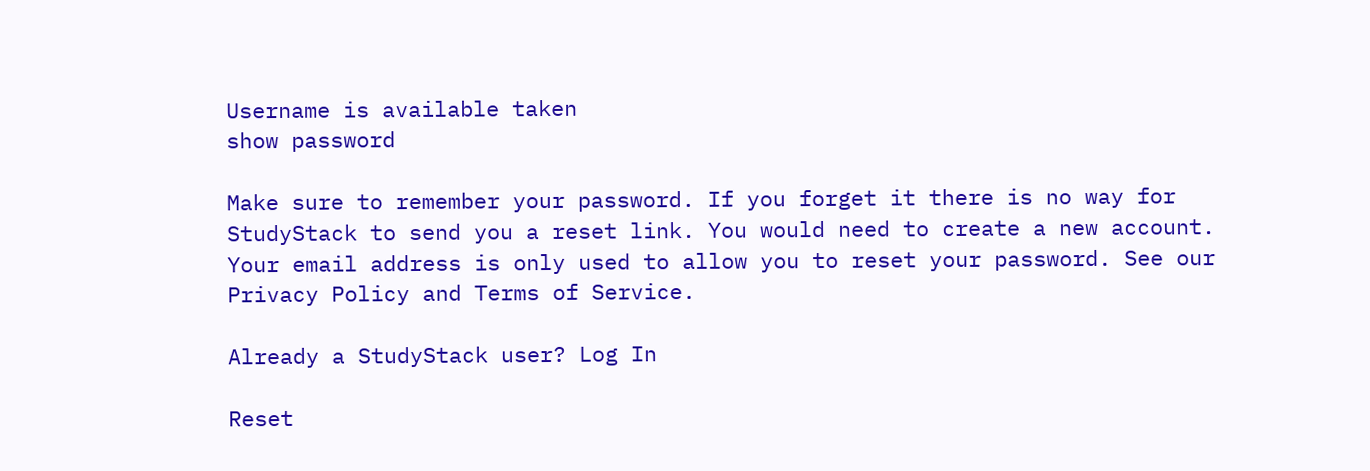Username is available taken
show password

Make sure to remember your password. If you forget it there is no way for StudyStack to send you a reset link. You would need to create a new account.
Your email address is only used to allow you to reset your password. See our Privacy Policy and Terms of Service.

Already a StudyStack user? Log In

Reset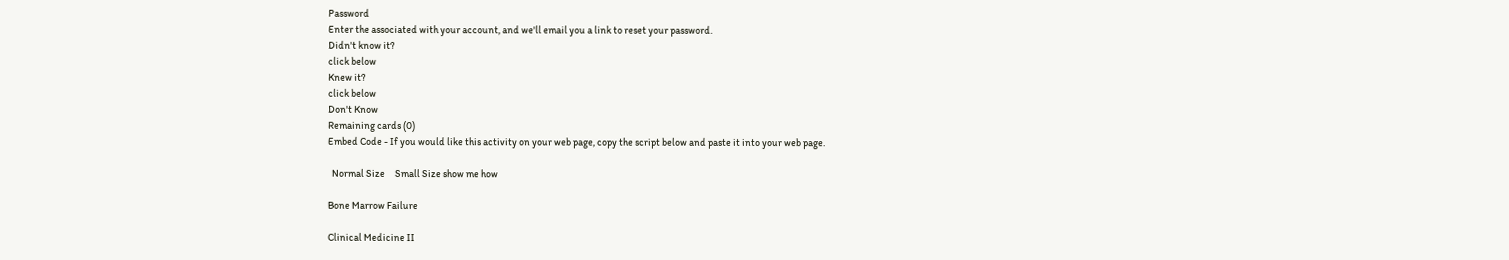Password
Enter the associated with your account, and we'll email you a link to reset your password.
Didn't know it?
click below
Knew it?
click below
Don't Know
Remaining cards (0)
Embed Code - If you would like this activity on your web page, copy the script below and paste it into your web page.

  Normal Size     Small Size show me how

Bone Marrow Failure

Clinical Medicine II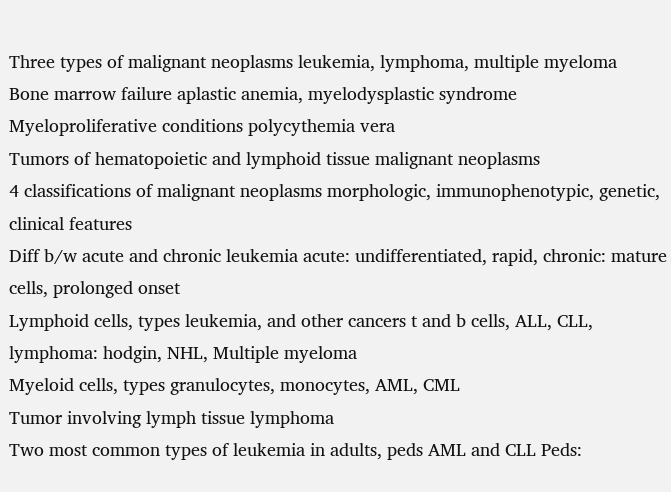Three types of malignant neoplasms leukemia, lymphoma, multiple myeloma
Bone marrow failure aplastic anemia, myelodysplastic syndrome
Myeloproliferative conditions polycythemia vera
Tumors of hematopoietic and lymphoid tissue malignant neoplasms
4 classifications of malignant neoplasms morphologic, immunophenotypic, genetic, clinical features
Diff b/w acute and chronic leukemia acute: undifferentiated, rapid, chronic: mature cells, prolonged onset
Lymphoid cells, types leukemia, and other cancers t and b cells, ALL, CLL, lymphoma: hodgin, NHL, Multiple myeloma
Myeloid cells, types granulocytes, monocytes, AML, CML
Tumor involving lymph tissue lymphoma
Two most common types of leukemia in adults, peds AML and CLL Peds: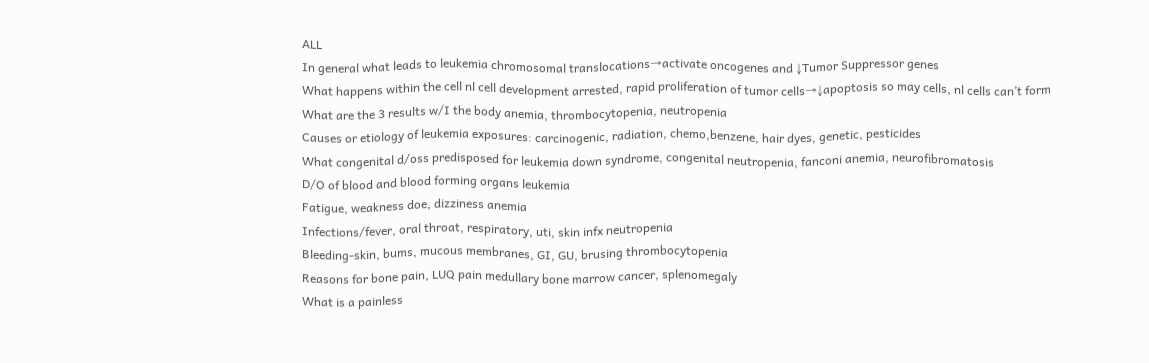ALL
In general what leads to leukemia chromosomal translocations→activate oncogenes and ↓Tumor Suppressor genes
What happens within the cell nl cell development arrested, rapid proliferation of tumor cells→↓apoptosis so may cells, nl cells can’t form
What are the 3 results w/I the body anemia, thrombocytopenia, neutropenia
Causes or etiology of leukemia exposures: carcinogenic, radiation, chemo,benzene, hair dyes, genetic, pesticides
What congenital d/oss predisposed for leukemia down syndrome, congenital neutropenia, fanconi anemia, neurofibromatosis
D/O of blood and blood forming organs leukemia
Fatigue, weakness doe, dizziness anemia
Infections/fever, oral throat, respiratory, uti, skin infx neutropenia
Bleeding-skin, bums, mucous membranes, GI, GU, brusing thrombocytopenia
Reasons for bone pain, LUQ pain medullary bone marrow cancer, splenomegaly
What is a painless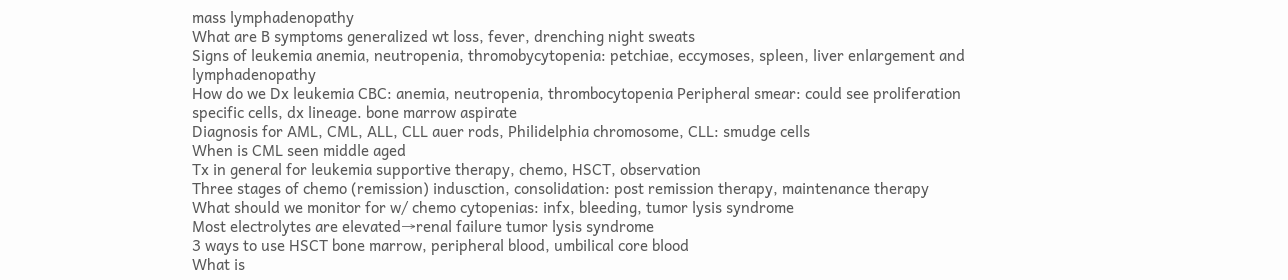mass lymphadenopathy
What are B symptoms generalized wt loss, fever, drenching night sweats
Signs of leukemia anemia, neutropenia, thromobycytopenia: petchiae, eccymoses, spleen, liver enlargement and lymphadenopathy
How do we Dx leukemia CBC: anemia, neutropenia, thrombocytopenia Peripheral smear: could see proliferation specific cells, dx lineage. bone marrow aspirate
Diagnosis for AML, CML, ALL, CLL auer rods, Philidelphia chromosome, CLL: smudge cells
When is CML seen middle aged
Tx in general for leukemia supportive therapy, chemo, HSCT, observation
Three stages of chemo (remission) indusction, consolidation: post remission therapy, maintenance therapy
What should we monitor for w/ chemo cytopenias: infx, bleeding, tumor lysis syndrome
Most electrolytes are elevated→renal failure tumor lysis syndrome
3 ways to use HSCT bone marrow, peripheral blood, umbilical core blood
What is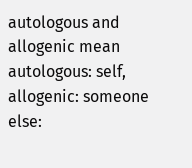autologous and allogenic mean autologous: self, allogenic: someone else: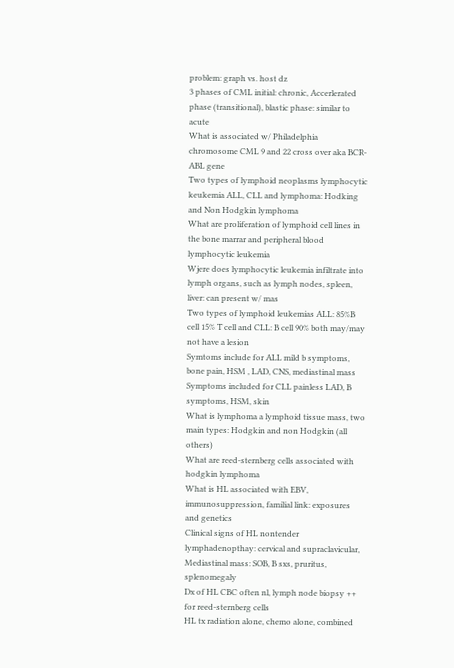problem: graph vs. host dz
3 phases of CML initial: chronic, Accerlerated phase (transitional), blastic phase: similar to acute
What is associated w/ Philadelphia chromosome CML 9 and 22 cross over aka BCR-ABL gene
Two types of lymphoid neoplasms lymphocytic keukemia ALL, CLL and lymphoma: Hodking and Non Hodgkin lymphoma
What are proliferation of lymphoid cell lines in the bone marrar and peripheral blood lymphocytic leukemia
Wjere does lymphocytic leukemia infiltrate into lymph organs, such as lymph nodes, spleen, liver: can present w/ mas
Two types of lymphoid leukemias ALL: 85%B cell 15% T cell and CLL: B cell 90% both may/may not have a lesion
Symtoms include for ALL mild b symptoms, bone pain, HSM , LAD, CNS, mediastinal mass
Symptoms included for CLL painless LAD, B symptoms, HSM, skin
What is lymphoma a lymphoid tissue mass, two main types: Hodgkin and non Hodgkin (all others)
What are reed-sternberg cells associated with hodgkin lymphoma
What is HL associated with EBV, immunosuppression, familial link: exposures and genetics
Clinical signs of HL nontender lymphadenopthay: cervical and supraclavicular, Mediastinal mass: SOB, B sxs, pruritus, splenomegaly
Dx of HL CBC often nl, lymph node biopsy ++ for reed-sternberg cells
HL tx radiation alone, chemo alone, combined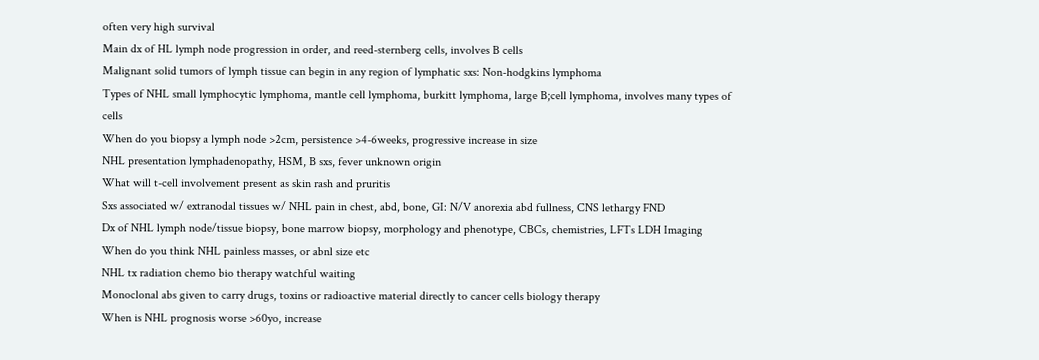often very high survival
Main dx of HL lymph node progression in order, and reed-sternberg cells, involves B cells
Malignant solid tumors of lymph tissue can begin in any region of lymphatic sxs: Non-hodgkins lymphoma
Types of NHL small lymphocytic lymphoma, mantle cell lymphoma, burkitt lymphoma, large B;cell lymphoma, involves many types of cells
When do you biopsy a lymph node >2cm, persistence >4-6weeks, progressive increase in size
NHL presentation lymphadenopathy, HSM, B sxs, fever unknown origin
What will t-cell involvement present as skin rash and pruritis
Sxs associated w/ extranodal tissues w/ NHL pain in chest, abd, bone, GI: N/V anorexia abd fullness, CNS lethargy FND
Dx of NHL lymph node/tissue biopsy, bone marrow biopsy, morphology and phenotype, CBCs, chemistries, LFTs LDH Imaging
When do you think NHL painless masses, or abnl size etc
NHL tx radiation chemo bio therapy watchful waiting
Monoclonal abs given to carry drugs, toxins or radioactive material directly to cancer cells biology therapy
When is NHL prognosis worse >60yo, increase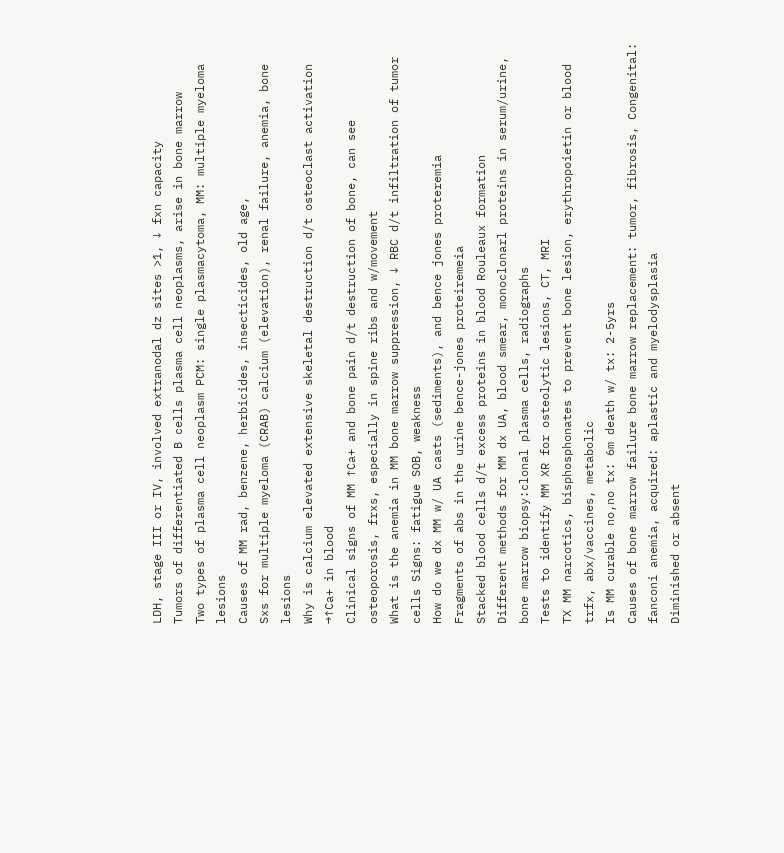LDH, stage III or IV, involved extranodal dz sites >1, ↓ fxn capacity
Tumors of differentiated B cells plasma cell neoplasms, arise in bone marrow
Two types of plasma cell neoplasm PCM: single plasmacytoma, MM: multiple myeloma lesions
Causes of MM rad, benzene, herbicides, insecticides, old age,
Sxs for multiple myeloma (CRAB) calcium (elevation), renal failure, anemia, bone lesions
Why is calcium elevated extensive skeletal destruction d/t osteoclast activation →↑Ca+ in blood
Clinical signs of MM ↑Ca+ and bone pain d/t destruction of bone, can see osteoporosis, frxs, especially in spine ribs and w/movement
What is the anemia in MM bone marrow suppression, ↓ RBC d/t infiltration of tumor cells Signs: fatigue SOB, weakness
How do we dx MM w/ UA casts (sediments), and bence jones proteremia
Fragments of abs in the urine bence-jones proteiremeia
Stacked blood cells d/t excess proteins in blood Rouleaux formation
Different methods for MM dx UA, blood smear, monoclonarl proteins in serum/urine, bone marrow biopsy:clonal plasma cells, radiographs
Tests to identify MM XR for osteolytic lesions, CT, MRI
TX MM narcotics, bisphosphonates to prevent bone lesion, erythropoietin or blood trfx, abx/vaccines, metabolic
Is MM curable no,no tx: 6m death w/ tx: 2-5yrs
Causes of bone marrow failure bone marrow replacement: tumor, fibrosis, Congenital: fanconi anemia, acquired: aplastic and myelodysplasia
Diminished or absent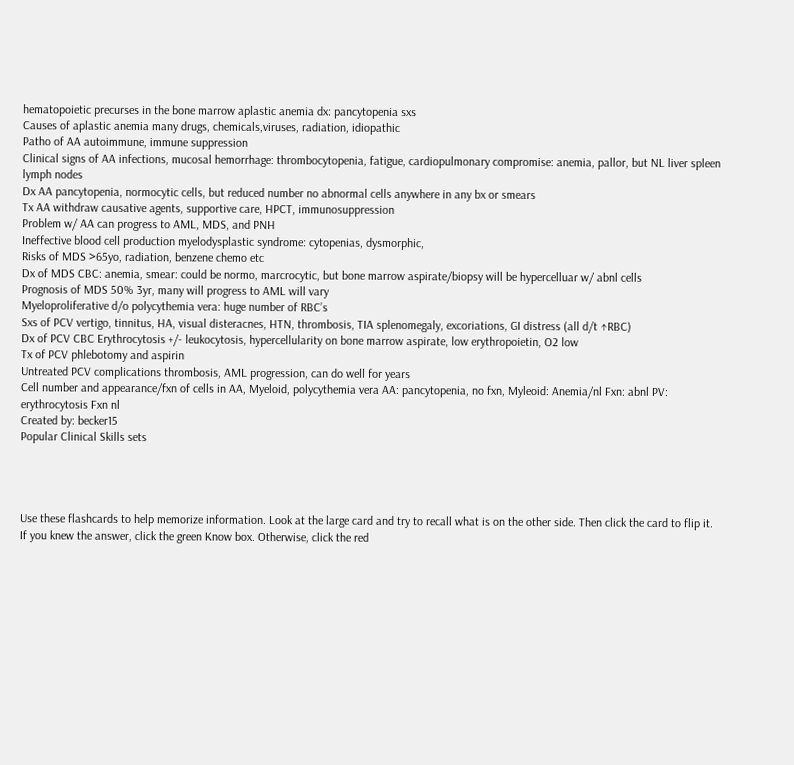hematopoietic precurses in the bone marrow aplastic anemia dx: pancytopenia sxs
Causes of aplastic anemia many drugs, chemicals,viruses, radiation, idiopathic
Patho of AA autoimmune, immune suppression
Clinical signs of AA infections, mucosal hemorrhage: thrombocytopenia, fatigue, cardiopulmonary compromise: anemia, pallor, but NL liver spleen lymph nodes
Dx AA pancytopenia, normocytic cells, but reduced number no abnormal cells anywhere in any bx or smears
Tx AA withdraw causative agents, supportive care, HPCT, immunosuppression
Problem w/ AA can progress to AML, MDS, and PNH
Ineffective blood cell production myelodysplastic syndrome: cytopenias, dysmorphic,
Risks of MDS >65yo, radiation, benzene chemo etc
Dx of MDS CBC: anemia, smear: could be normo, marcrocytic, but bone marrow aspirate/biopsy will be hypercelluar w/ abnl cells
Prognosis of MDS 50% 3yr, many will progress to AML will vary
Myeloproliferative d/o polycythemia vera: huge number of RBC’s
Sxs of PCV vertigo, tinnitus, HA, visual disteracnes, HTN, thrombosis, TIA splenomegaly, excoriations, GI distress (all d/t ↑RBC)
Dx of PCV CBC Erythrocytosis +/- leukocytosis, hypercellularity on bone marrow aspirate, low erythropoietin, O2 low
Tx of PCV phlebotomy and aspirin
Untreated PCV complications thrombosis, AML progression, can do well for years
Cell number and appearance/fxn of cells in AA, Myeloid, polycythemia vera AA: pancytopenia, no fxn, Myleoid: Anemia/nl Fxn: abnl PV: erythrocytosis Fxn nl
Created by: becker15
Popular Clinical Skills sets




Use these flashcards to help memorize information. Look at the large card and try to recall what is on the other side. Then click the card to flip it. If you knew the answer, click the green Know box. Otherwise, click the red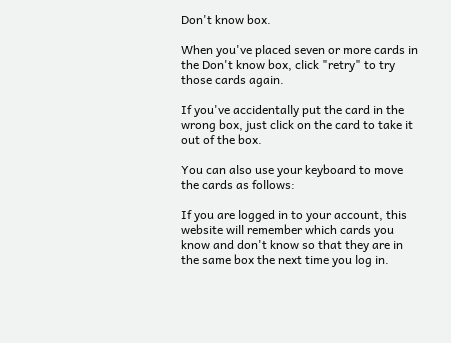Don't know box.

When you've placed seven or more cards in the Don't know box, click "retry" to try those cards again.

If you've accidentally put the card in the wrong box, just click on the card to take it out of the box.

You can also use your keyboard to move the cards as follows:

If you are logged in to your account, this website will remember which cards you know and don't know so that they are in the same box the next time you log in.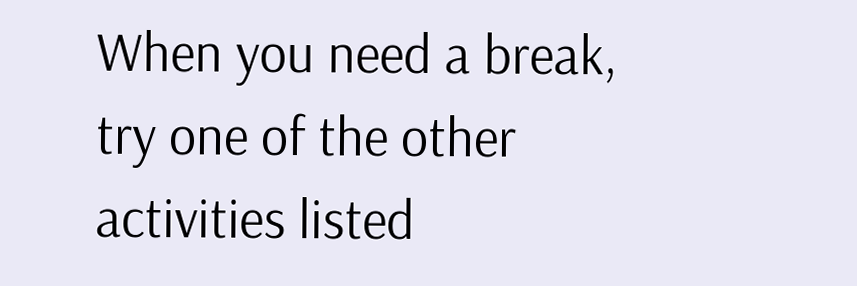When you need a break, try one of the other activities listed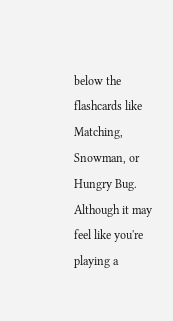below the flashcards like Matching, Snowman, or Hungry Bug. Although it may feel like you're playing a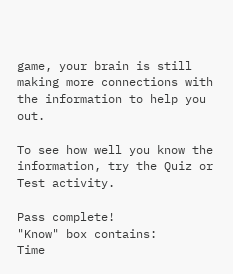game, your brain is still making more connections with the information to help you out.

To see how well you know the information, try the Quiz or Test activity.

Pass complete!
"Know" box contains:
Time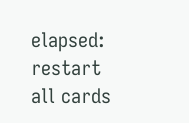elapsed:
restart all cards